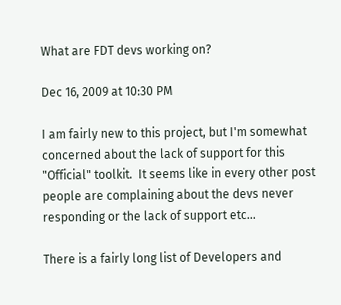What are FDT devs working on?

Dec 16, 2009 at 10:30 PM

I am fairly new to this project, but I'm somewhat concerned about the lack of support for this "Official" toolkit.  It seems like in every other post people are complaining about the devs never responding or the lack of support etc...

There is a fairly long list of Developers and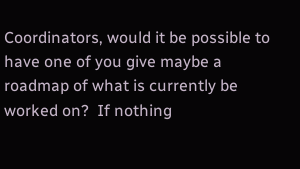Coordinators, would it be possible to have one of you give maybe a roadmap of what is currently be worked on?  If nothing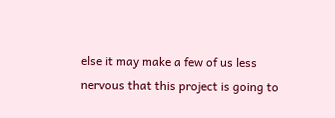else it may make a few of us less nervous that this project is going to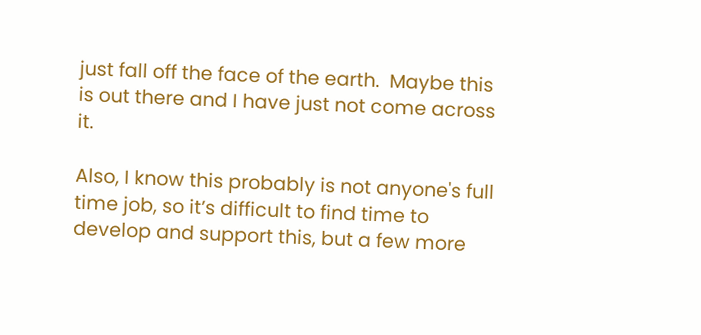just fall off the face of the earth.  Maybe this is out there and I have just not come across it.

Also, I know this probably is not anyone's full time job, so it’s difficult to find time to develop and support this, but a few more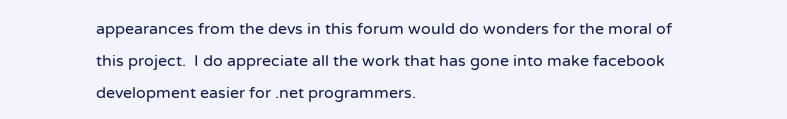appearances from the devs in this forum would do wonders for the moral of this project.  I do appreciate all the work that has gone into make facebook development easier for .net programmers.